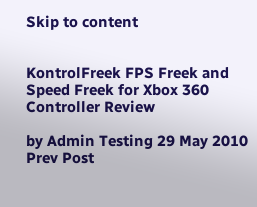Skip to content


KontrolFreek FPS Freek and Speed Freek for Xbox 360 Controller Review

by Admin Testing 29 May 2010
Prev Post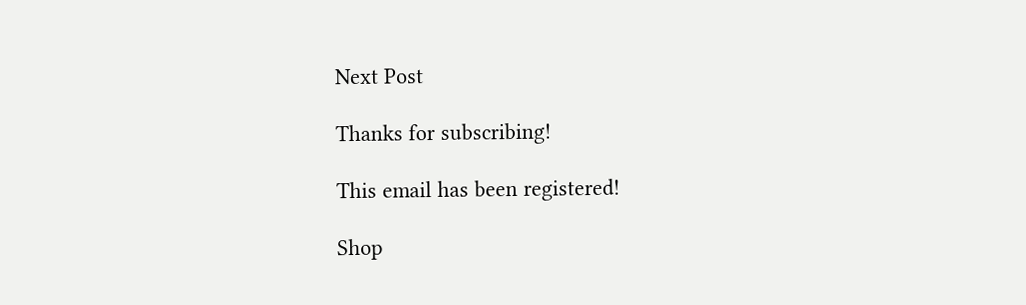Next Post

Thanks for subscribing!

This email has been registered!

Shop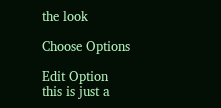the look

Choose Options

Edit Option
this is just a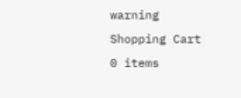warning
Shopping Cart
0 items